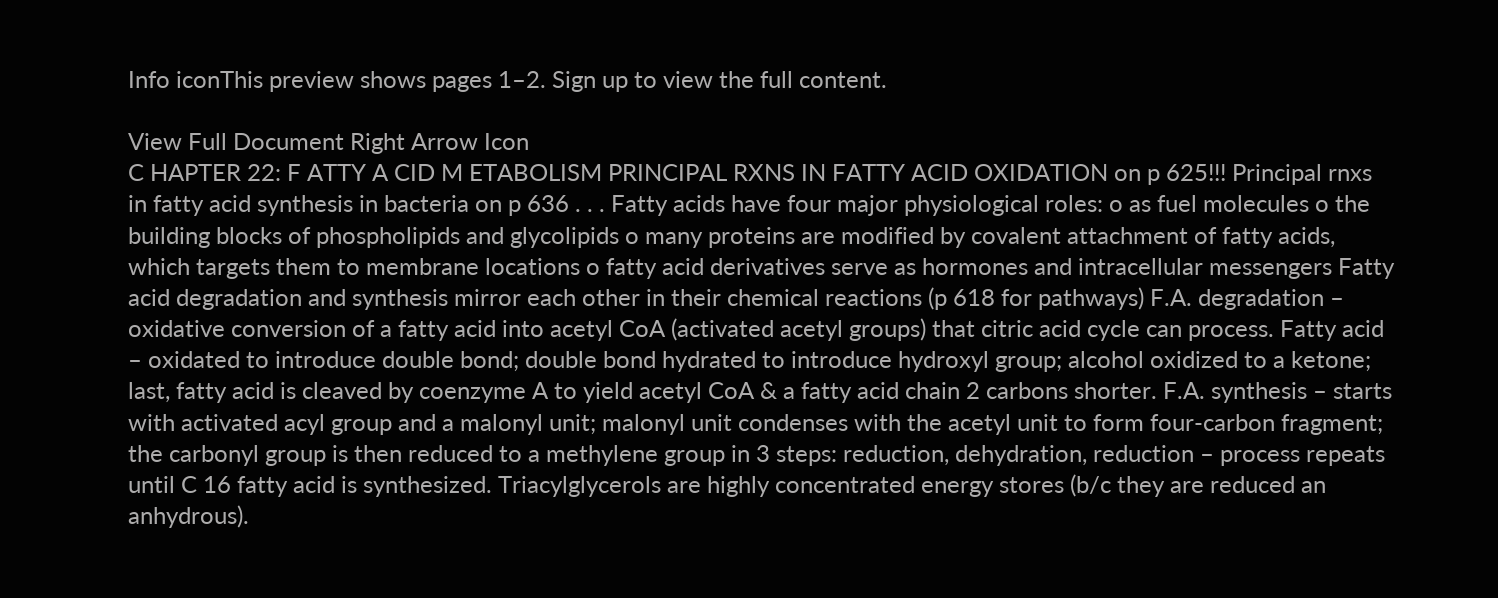Info iconThis preview shows pages 1–2. Sign up to view the full content.

View Full Document Right Arrow Icon
C HAPTER 22: F ATTY A CID M ETABOLISM PRINCIPAL RXNS IN FATTY ACID OXIDATION on p 625!!! Principal rnxs in fatty acid synthesis in bacteria on p 636 . . . Fatty acids have four major physiological roles: o as fuel molecules o the building blocks of phospholipids and glycolipids o many proteins are modified by covalent attachment of fatty acids, which targets them to membrane locations o fatty acid derivatives serve as hormones and intracellular messengers Fatty acid degradation and synthesis mirror each other in their chemical reactions (p 618 for pathways) F.A. degradation – oxidative conversion of a fatty acid into acetyl CoA (activated acetyl groups) that citric acid cycle can process. Fatty acid – oxidated to introduce double bond; double bond hydrated to introduce hydroxyl group; alcohol oxidized to a ketone; last, fatty acid is cleaved by coenzyme A to yield acetyl CoA & a fatty acid chain 2 carbons shorter. F.A. synthesis – starts with activated acyl group and a malonyl unit; malonyl unit condenses with the acetyl unit to form four-carbon fragment; the carbonyl group is then reduced to a methylene group in 3 steps: reduction, dehydration, reduction – process repeats until C 16 fatty acid is synthesized. Triacylglycerols are highly concentrated energy stores (b/c they are reduced an anhydrous).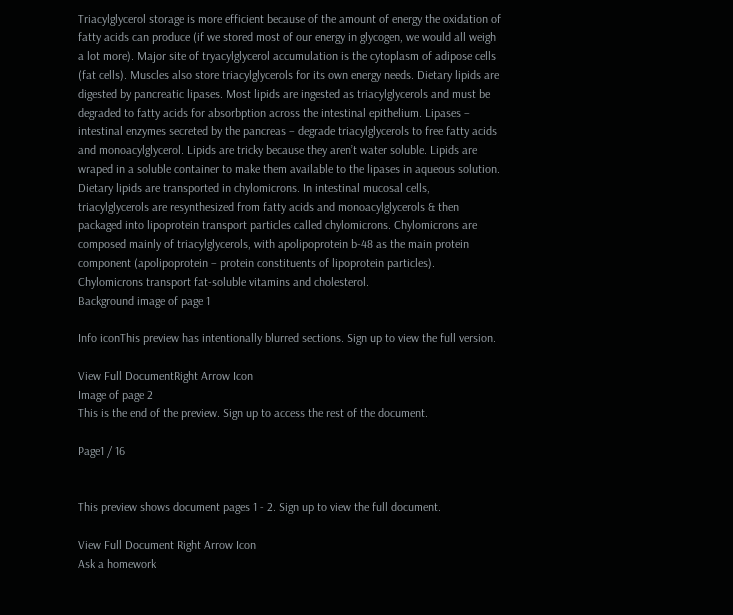Triacylglycerol storage is more efficient because of the amount of energy the oxidation of fatty acids can produce (if we stored most of our energy in glycogen, we would all weigh a lot more). Major site of tryacylglycerol accumulation is the cytoplasm of adipose cells (fat cells). Muscles also store triacylglycerols for its own energy needs. Dietary lipids are digested by pancreatic lipases. Most lipids are ingested as triacylglycerols and must be degraded to fatty acids for absorbption across the intestinal epithelium. Lipases – intestinal enzymes secreted by the pancreas – degrade triacylglycerols to free fatty acids and monoacylglycerol. Lipids are tricky because they aren’t water soluble. Lipids are wraped in a soluble container to make them available to the lipases in aqueous solution. Dietary lipids are transported in chylomicrons. In intestinal mucosal cells, triacylglycerols are resynthesized from fatty acids and monoacylglycerols & then packaged into lipoprotein transport particles called chylomicrons. Chylomicrons are composed mainly of triacylglycerols, with apolipoprotein b-48 as the main protein component (apolipoprotein – protein constituents of lipoprotein particles). Chylomicrons transport fat-soluble vitamins and cholesterol.
Background image of page 1

Info iconThis preview has intentionally blurred sections. Sign up to view the full version.

View Full DocumentRight Arrow Icon
Image of page 2
This is the end of the preview. Sign up to access the rest of the document.

Page1 / 16


This preview shows document pages 1 - 2. Sign up to view the full document.

View Full Document Right Arrow Icon
Ask a homework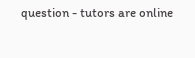question - tutors are online